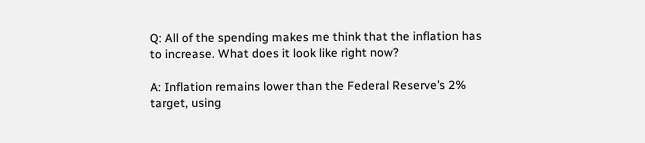Q: All of the spending makes me think that the inflation has to increase. What does it look like right now?

A: Inflation remains lower than the Federal Reserve’s 2% target, using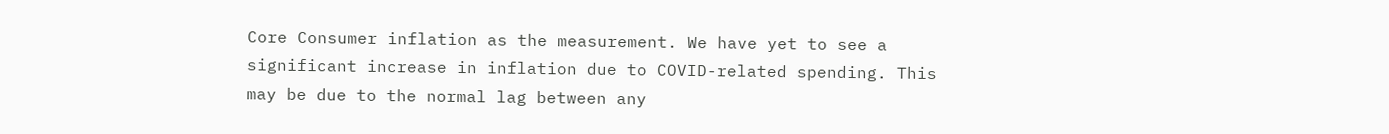Core Consumer inflation as the measurement. We have yet to see a significant increase in inflation due to COVID-related spending. This may be due to the normal lag between any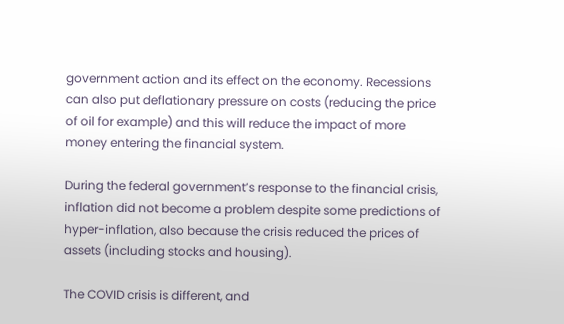government action and its effect on the economy. Recessions can also put deflationary pressure on costs (reducing the price of oil for example) and this will reduce the impact of more money entering the financial system.

During the federal government’s response to the financial crisis, inflation did not become a problem despite some predictions of hyper-inflation, also because the crisis reduced the prices of assets (including stocks and housing).

The COVID crisis is different, and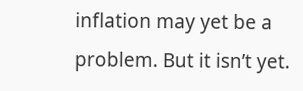inflation may yet be a problem. But it isn’t yet.